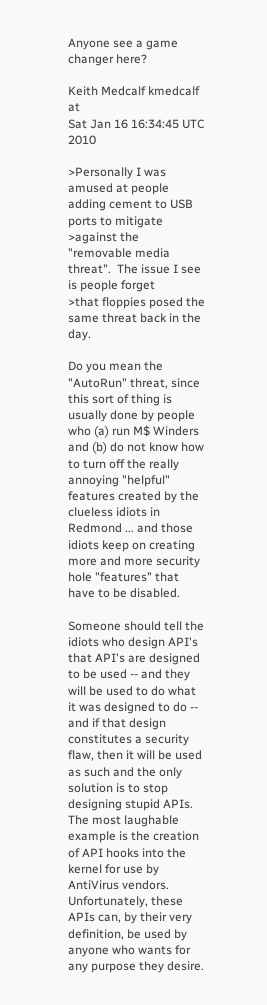Anyone see a game changer here?

Keith Medcalf kmedcalf at
Sat Jan 16 16:34:45 UTC 2010

>Personally I was amused at people adding cement to USB ports to mitigate
>against the "removable media threat".  The issue I see is people forget
>that floppies posed the same threat back in the day.

Do you mean the "AutoRun" threat, since this sort of thing is usually done by people who (a) run M$ Winders and (b) do not know how to turn off the really annoying "helpful" features created by the clueless idiots in Redmond ... and those idiots keep on creating more and more security hole "features" that have to be disabled.

Someone should tell the idiots who design API's that API's are designed to be used -- and they will be used to do what it was designed to do -- and if that design constitutes a security flaw, then it will be used as such and the only solution is to stop designing stupid APIs.  The most laughable example is the creation of API hooks into the kernel for use by AntiVirus vendors.  Unfortunately, these APIs can, by their very definition, be used by anyone who wants for any purpose they desire.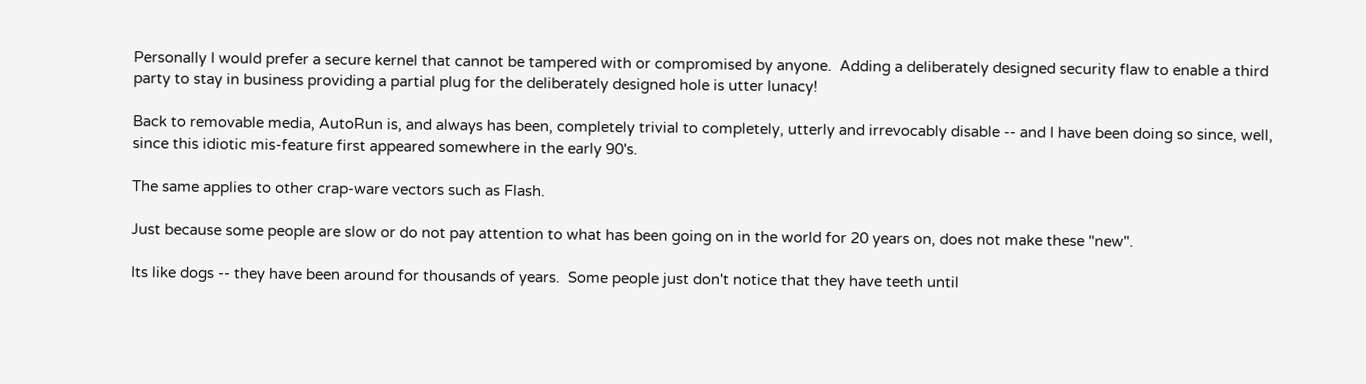Personally I would prefer a secure kernel that cannot be tampered with or compromised by anyone.  Adding a deliberately designed security flaw to enable a third party to stay in business providing a partial plug for the deliberately designed hole is utter lunacy!

Back to removable media, AutoRun is, and always has been, completely trivial to completely, utterly and irrevocably disable -- and I have been doing so since, well, since this idiotic mis-feature first appeared somewhere in the early 90's.

The same applies to other crap-ware vectors such as Flash.

Just because some people are slow or do not pay attention to what has been going on in the world for 20 years on, does not make these "new".

Its like dogs -- they have been around for thousands of years.  Some people just don't notice that they have teeth until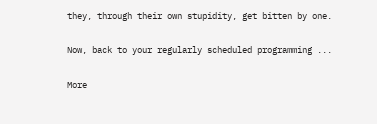they, through their own stupidity, get bitten by one.

Now, back to your regularly scheduled programming ...

More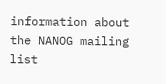information about the NANOG mailing list